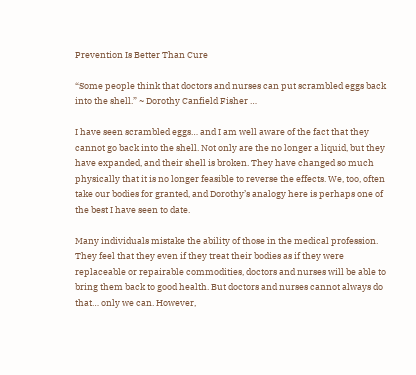Prevention Is Better Than Cure

“Some people think that doctors and nurses can put scrambled eggs back into the shell.” ~ Dorothy Canfield Fisher …

I have seen scrambled eggs… and I am well aware of the fact that they cannot go back into the shell. Not only are the no longer a liquid, but they have expanded, and their shell is broken. They have changed so much physically that it is no longer feasible to reverse the effects. We, too, often take our bodies for granted, and Dorothy’s analogy here is perhaps one of the best I have seen to date.

Many individuals mistake the ability of those in the medical profession. They feel that they even if they treat their bodies as if they were replaceable or repairable commodities, doctors and nurses will be able to bring them back to good health. But doctors and nurses cannot always do that… only we can. However,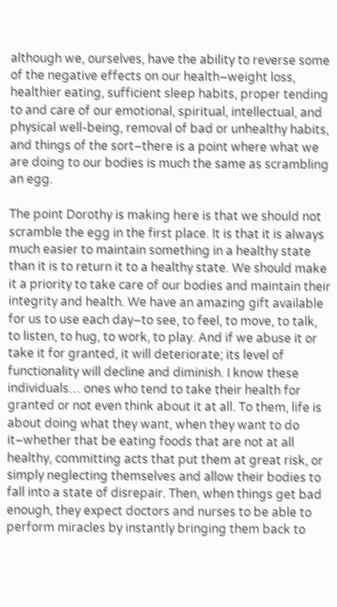although we, ourselves, have the ability to reverse some of the negative effects on our health–weight loss, healthier eating, sufficient sleep habits, proper tending to and care of our emotional, spiritual, intellectual, and physical well-being, removal of bad or unhealthy habits, and things of the sort–there is a point where what we are doing to our bodies is much the same as scrambling an egg.

The point Dorothy is making here is that we should not scramble the egg in the first place. It is that it is always much easier to maintain something in a healthy state than it is to return it to a healthy state. We should make it a priority to take care of our bodies and maintain their integrity and health. We have an amazing gift available for us to use each day–to see, to feel, to move, to talk, to listen, to hug, to work, to play. And if we abuse it or take it for granted, it will deteriorate; its level of functionality will decline and diminish. I know these individuals… ones who tend to take their health for granted or not even think about it at all. To them, life is about doing what they want, when they want to do it–whether that be eating foods that are not at all healthy, committing acts that put them at great risk, or simply neglecting themselves and allow their bodies to fall into a state of disrepair. Then, when things get bad enough, they expect doctors and nurses to be able to perform miracles by instantly bringing them back to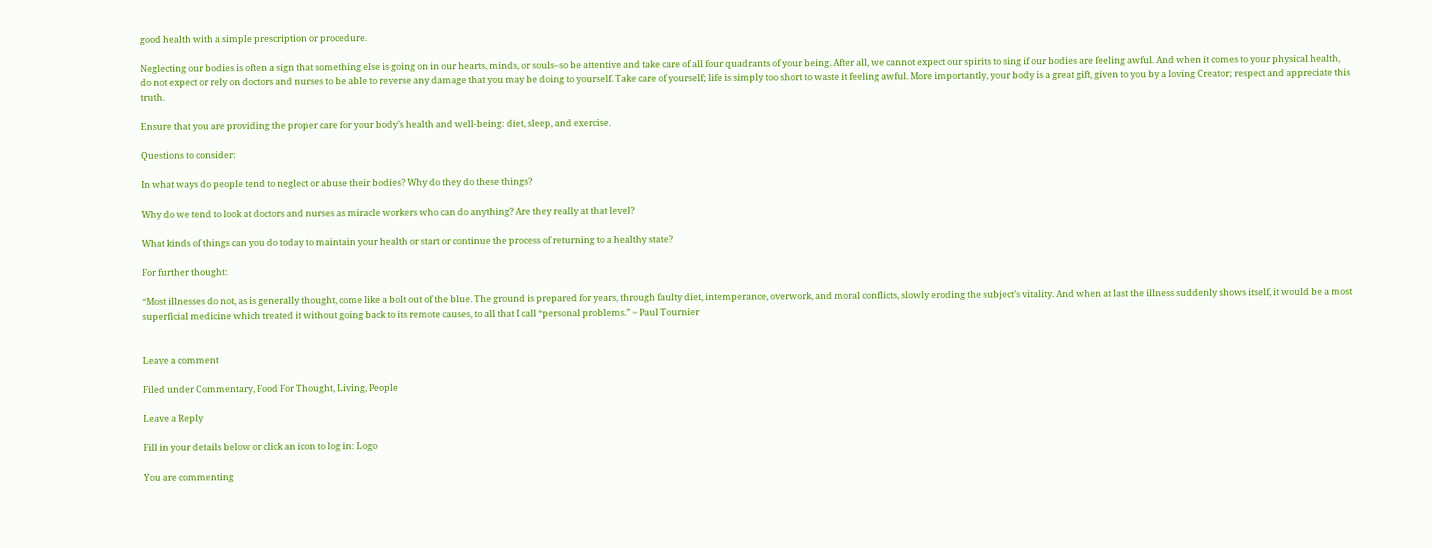good health with a simple prescription or procedure.

Neglecting our bodies is often a sign that something else is going on in our hearts, minds, or souls–so be attentive and take care of all four quadrants of your being. After all, we cannot expect our spirits to sing if our bodies are feeling awful. And when it comes to your physical health, do not expect or rely on doctors and nurses to be able to reverse any damage that you may be doing to yourself. Take care of yourself; life is simply too short to waste it feeling awful. More importantly, your body is a great gift, given to you by a loving Creator; respect and appreciate this truth.

Ensure that you are providing the proper care for your body’s health and well-being: diet, sleep, and exercise.

Questions to consider:

In what ways do people tend to neglect or abuse their bodies? Why do they do these things?

Why do we tend to look at doctors and nurses as miracle workers who can do anything? Are they really at that level?

What kinds of things can you do today to maintain your health or start or continue the process of returning to a healthy state?

For further thought:

“Most illnesses do not, as is generally thought, come like a bolt out of the blue. The ground is prepared for years, through faulty diet, intemperance, overwork, and moral conflicts, slowly eroding the subject’s vitality. And when at last the illness suddenly shows itself, it would be a most superficial medicine which treated it without going back to its remote causes, to all that I call “personal problems.” ~ Paul Tournier


Leave a comment

Filed under Commentary, Food For Thought, Living, People

Leave a Reply

Fill in your details below or click an icon to log in: Logo

You are commenting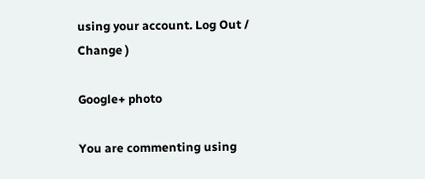using your account. Log Out /  Change )

Google+ photo

You are commenting using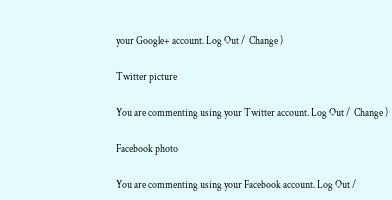your Google+ account. Log Out /  Change )

Twitter picture

You are commenting using your Twitter account. Log Out /  Change )

Facebook photo

You are commenting using your Facebook account. Log Out /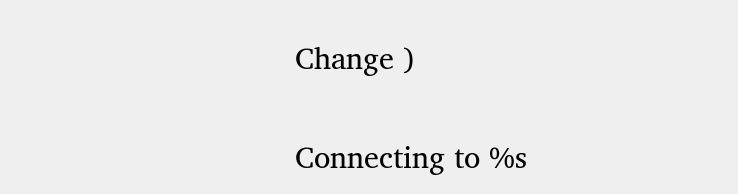Change )


Connecting to %s